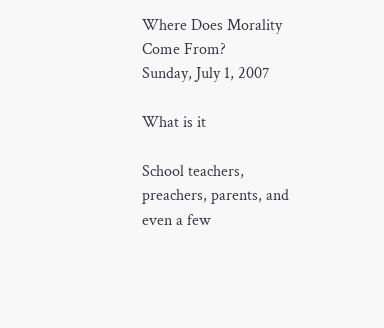Where Does Morality Come From?
Sunday, July 1, 2007

What is it

School teachers, preachers, parents, and even a few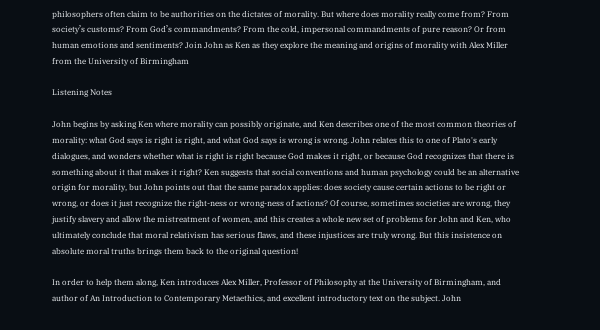philosophers often claim to be authorities on the dictates of morality. But where does morality really come from? From society’s customs? From God’s commandments? From the cold, impersonal commandments of pure reason? Or from human emotions and sentiments? Join John as Ken as they explore the meaning and origins of morality with Alex Miller from the University of Birmingham

Listening Notes

John begins by asking Ken where morality can possibly originate, and Ken describes one of the most common theories of morality: what God says is right is right, and what God says is wrong is wrong. John relates this to one of Plato's early dialogues, and wonders whether what is right is right because God makes it right, or because God recognizes that there is something about it that makes it right? Ken suggests that social conventions and human psychology could be an alternative origin for morality, but John points out that the same paradox applies: does society cause certain actions to be right or wrong, or does it just recognize the right-ness or wrong-ness of actions? Of course, sometimes societies are wrong, they justify slavery and allow the mistreatment of women, and this creates a whole new set of problems for John and Ken, who ultimately conclude that moral relativism has serious flaws, and these injustices are truly wrong. But this insistence on absolute moral truths brings them back to the original question!

In order to help them along, Ken introduces Alex Miller, Professor of Philosophy at the University of Birmingham, and author of An Introduction to Contemporary Metaethics, and excellent introductory text on the subject. John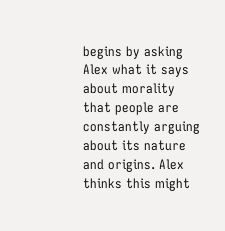begins by asking Alex what it says about morality that people are constantly arguing about its nature and origins. Alex thinks this might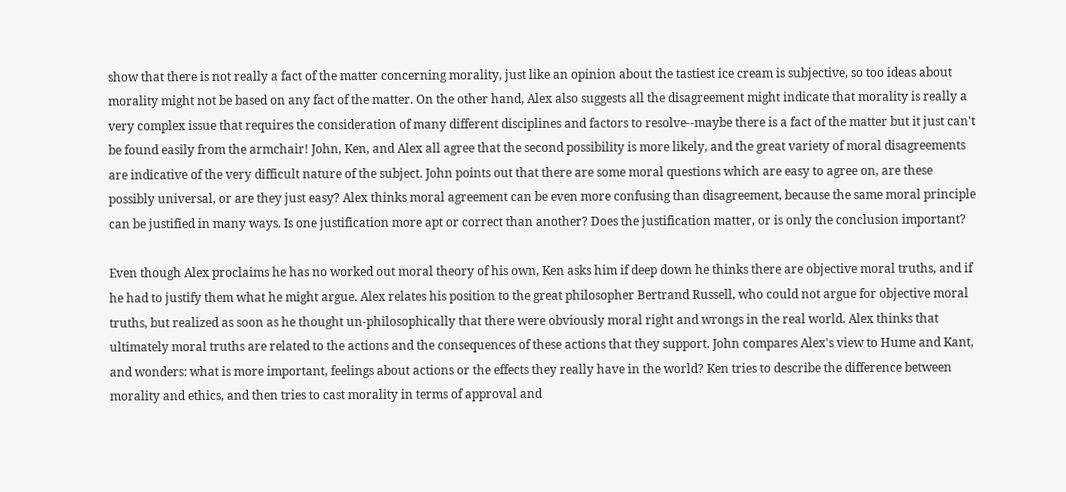show that there is not really a fact of the matter concerning morality, just like an opinion about the tastiest ice cream is subjective, so too ideas about morality might not be based on any fact of the matter. On the other hand, Alex also suggests all the disagreement might indicate that morality is really a very complex issue that requires the consideration of many different disciplines and factors to resolve--maybe there is a fact of the matter but it just can't be found easily from the armchair! John, Ken, and Alex all agree that the second possibility is more likely, and the great variety of moral disagreements are indicative of the very difficult nature of the subject. John points out that there are some moral questions which are easy to agree on, are these possibly universal, or are they just easy? Alex thinks moral agreement can be even more confusing than disagreement, because the same moral principle can be justified in many ways. Is one justification more apt or correct than another? Does the justification matter, or is only the conclusion important?

Even though Alex proclaims he has no worked out moral theory of his own, Ken asks him if deep down he thinks there are objective moral truths, and if he had to justify them what he might argue. Alex relates his position to the great philosopher Bertrand Russell, who could not argue for objective moral truths, but realized as soon as he thought un-philosophically that there were obviously moral right and wrongs in the real world. Alex thinks that ultimately moral truths are related to the actions and the consequences of these actions that they support. John compares Alex's view to Hume and Kant, and wonders: what is more important, feelings about actions or the effects they really have in the world? Ken tries to describe the difference between morality and ethics, and then tries to cast morality in terms of approval and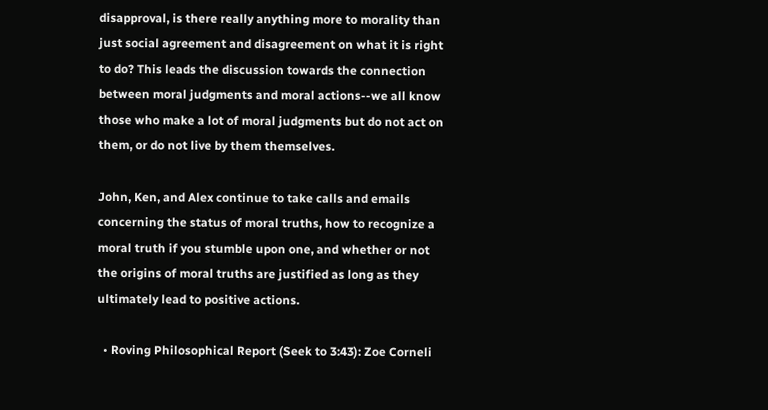disapproval, is there really anything more to morality than just social agreement and disagreement on what it is right to do? This leads the discussion towards the connection between moral judgments and moral actions--we all know those who make a lot of moral judgments but do not act on them, or do not live by them themselves.

John, Ken, and Alex continue to take calls and emails concerning the status of moral truths, how to recognize a moral truth if you stumble upon one, and whether or not the origins of moral truths are justified as long as they ultimately lead to positive actions.

  • Roving Philosophical Report (Seek to 3:43): Zoe Corneli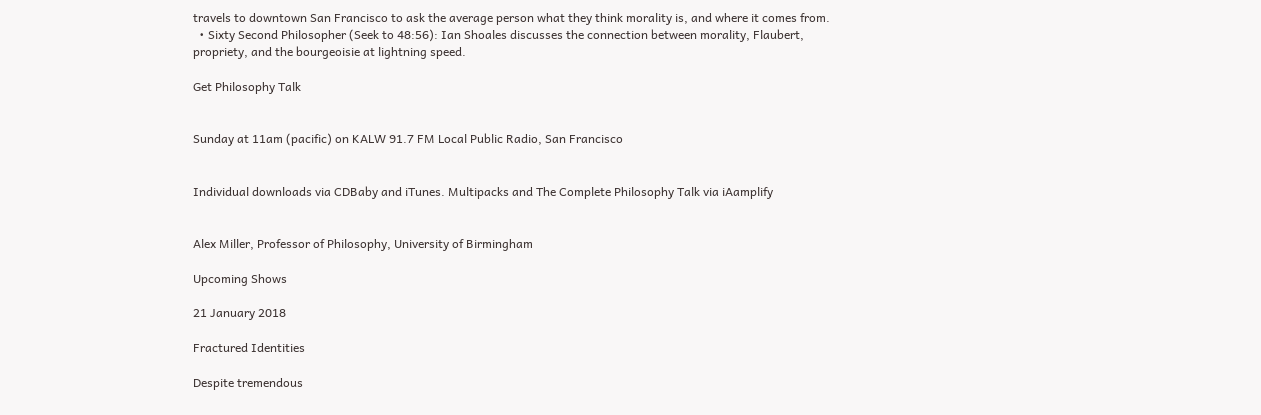travels to downtown San Francisco to ask the average person what they think morality is, and where it comes from.
  • Sixty Second Philosopher (Seek to 48:56): Ian Shoales discusses the connection between morality, Flaubert, propriety, and the bourgeoisie at lightning speed.

Get Philosophy Talk


Sunday at 11am (pacific) on KALW 91.7 FM Local Public Radio, San Francisco


Individual downloads via CDBaby and iTunes. Multipacks and The Complete Philosophy Talk via iAamplify


Alex Miller, Professor of Philosophy, University of Birmingham

Upcoming Shows

21 January 2018

Fractured Identities

Despite tremendous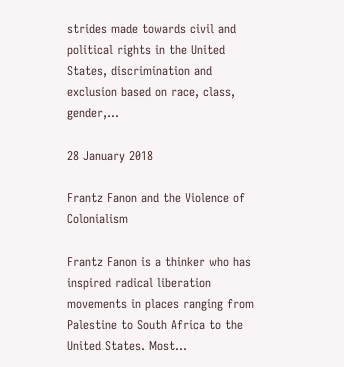strides made towards civil and political rights in the United States, discrimination and exclusion based on race, class, gender,...

28 January 2018

Frantz Fanon and the Violence of Colonialism

Frantz Fanon is a thinker who has inspired radical liberation movements in places ranging from Palestine to South Africa to the United States. Most...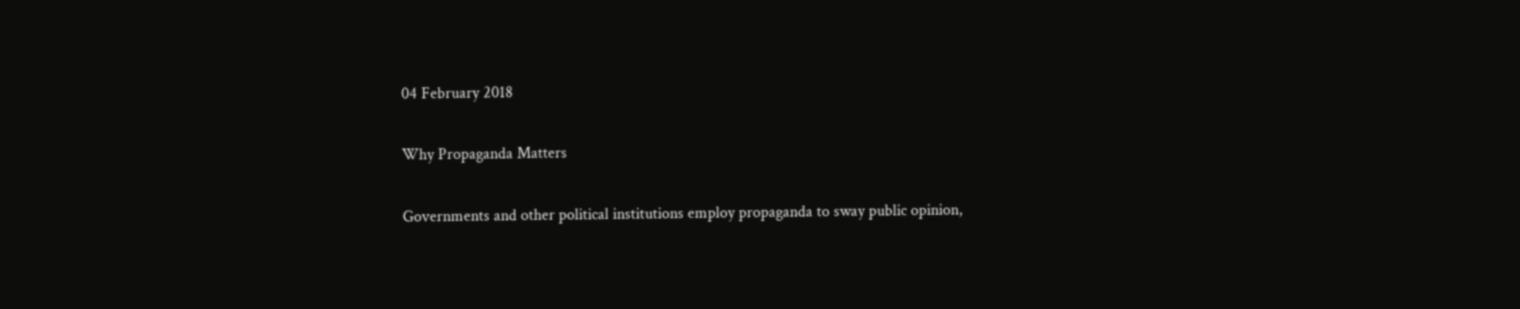04 February 2018

Why Propaganda Matters

Governments and other political institutions employ propaganda to sway public opinion,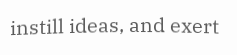instill ideas, and exert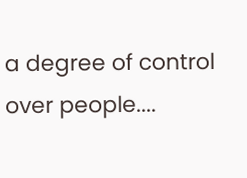a degree of control over people....